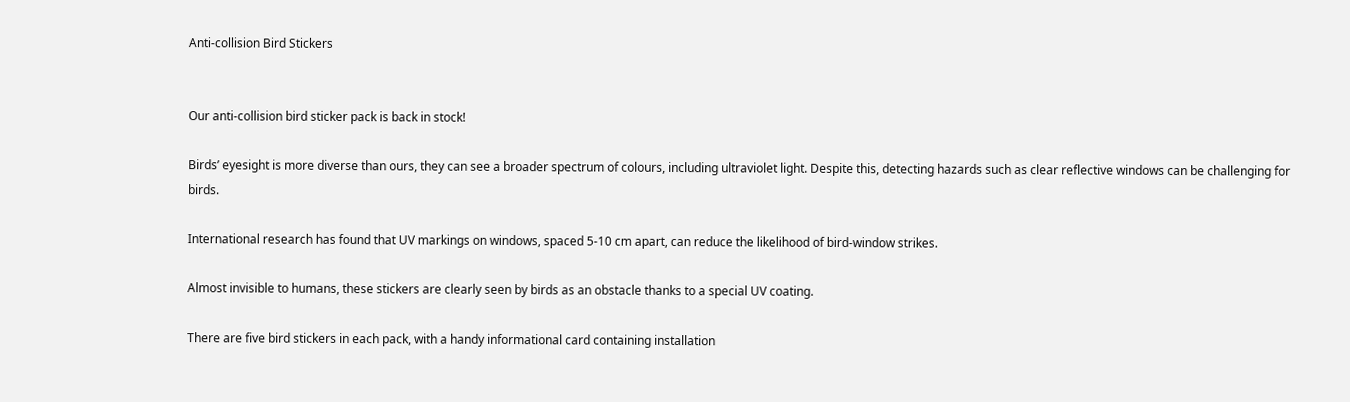Anti-collision Bird Stickers


Our anti-collision bird sticker pack is back in stock!

Birds’ eyesight is more diverse than ours, they can see a broader spectrum of colours, including ultraviolet light. Despite this, detecting hazards such as clear reflective windows can be challenging for birds.

International research has found that UV markings on windows, spaced 5-10 cm apart, can reduce the likelihood of bird-window strikes.

Almost invisible to humans, these stickers are clearly seen by birds as an obstacle thanks to a special UV coating.

There are five bird stickers in each pack, with a handy informational card containing installation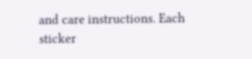and care instructions. Each sticker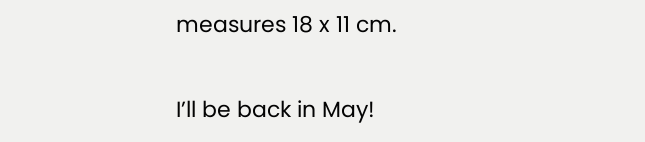measures 18 x 11 cm.

I’ll be back in May!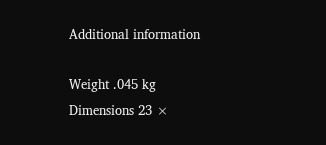Additional information

Weight .045 kg
Dimensions 23 ×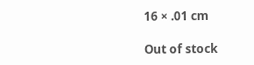16 × .01 cm

Out of stock